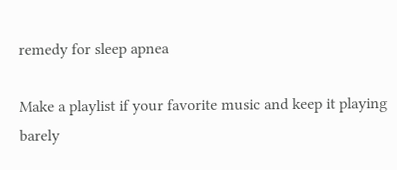remedy for sleep apnea

Make a playlist if your favorite music and keep it playing barely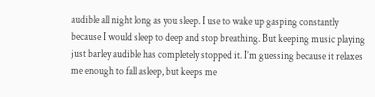audible all night long as you sleep. I use to wake up gasping constantly because I would sleep to deep and stop breathing. But keeping music playing just barley audible has completely stopped it. I’m guessing because it relaxes me enough to fall asleep, but keeps me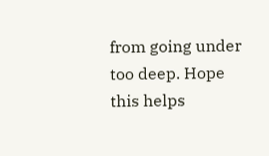from going under too deep. Hope this helps